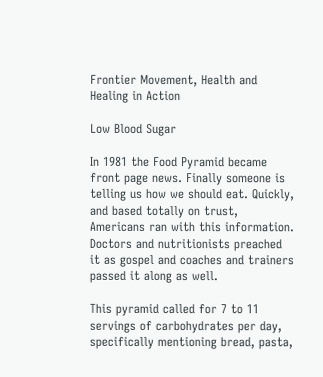Frontier Movement, Health and Healing in Action

Low Blood Sugar

In 1981 the Food Pyramid became front page news. Finally someone is telling us how we should eat. Quickly, and based totally on trust, Americans ran with this information. Doctors and nutritionists preached it as gospel and coaches and trainers passed it along as well.

This pyramid called for 7 to 11 servings of carbohydrates per day, specifically mentioning bread, pasta,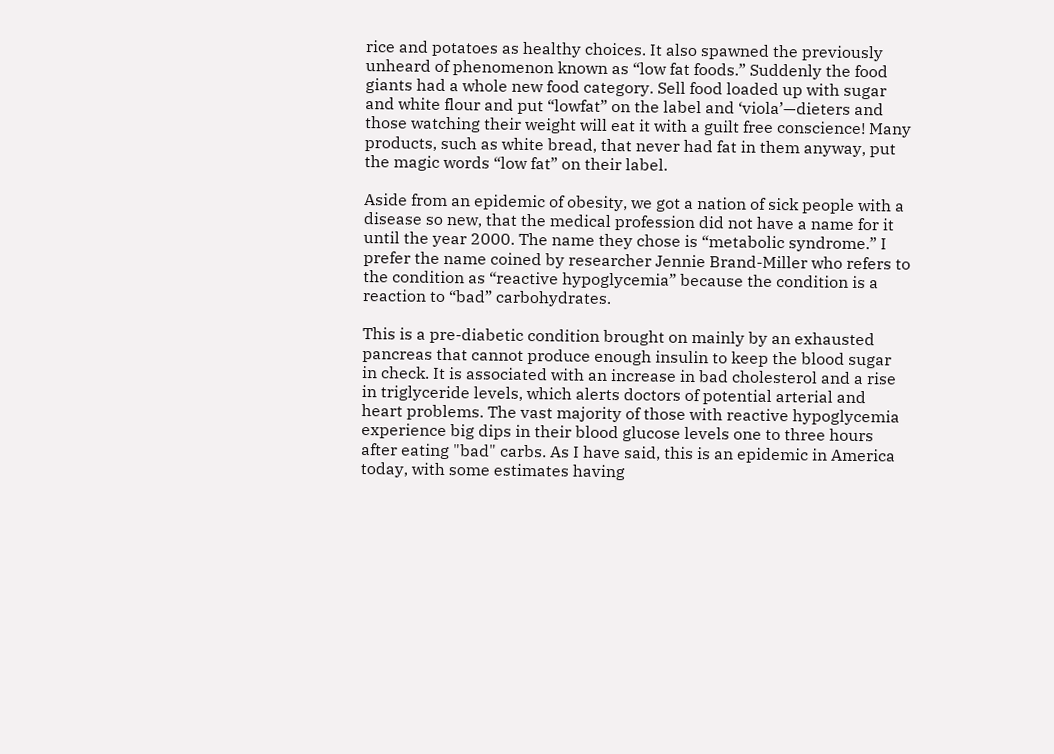rice and potatoes as healthy choices. It also spawned the previously unheard of phenomenon known as “low fat foods.” Suddenly the food giants had a whole new food category. Sell food loaded up with sugar and white flour and put “lowfat” on the label and ‘viola’—dieters and those watching their weight will eat it with a guilt free conscience! Many products, such as white bread, that never had fat in them anyway, put the magic words “low fat” on their label.

Aside from an epidemic of obesity, we got a nation of sick people with a disease so new, that the medical profession did not have a name for it until the year 2000. The name they chose is “metabolic syndrome.” I prefer the name coined by researcher Jennie Brand-Miller who refers to the condition as “reactive hypoglycemia” because the condition is a reaction to “bad” carbohydrates.

This is a pre-diabetic condition brought on mainly by an exhausted pancreas that cannot produce enough insulin to keep the blood sugar in check. It is associated with an increase in bad cholesterol and a rise in triglyceride levels, which alerts doctors of potential arterial and heart problems. The vast majority of those with reactive hypoglycemia experience big dips in their blood glucose levels one to three hours after eating "bad" carbs. As I have said, this is an epidemic in America today, with some estimates having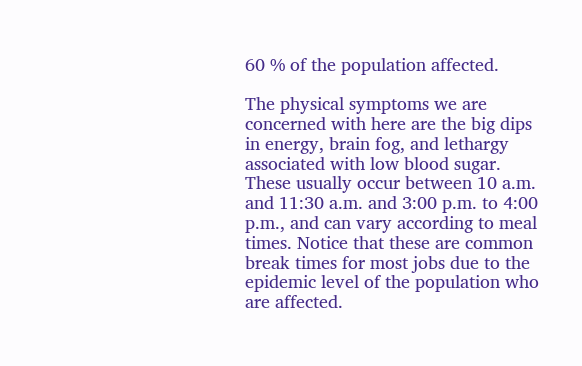60 % of the population affected.

The physical symptoms we are concerned with here are the big dips in energy, brain fog, and lethargy associated with low blood sugar. These usually occur between 10 a.m. and 11:30 a.m. and 3:00 p.m. to 4:00 p.m., and can vary according to meal times. Notice that these are common break times for most jobs due to the epidemic level of the population who are affected.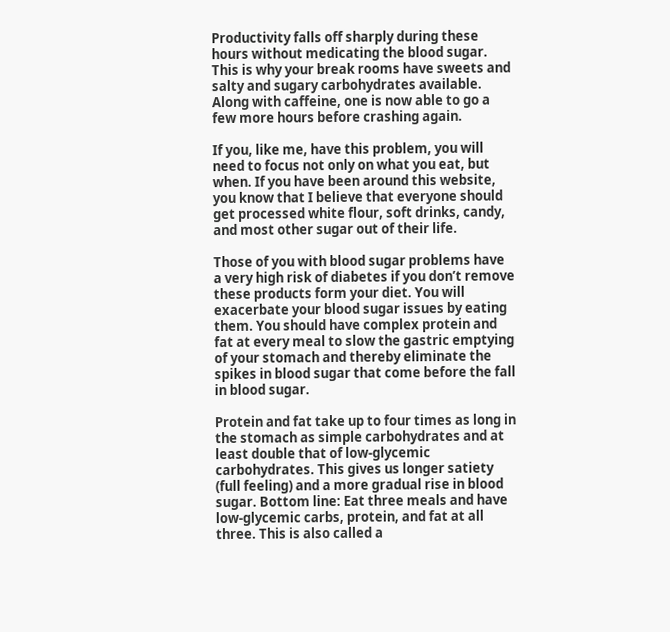Productivity falls off sharply during these hours without medicating the blood sugar. This is why your break rooms have sweets and salty and sugary carbohydrates available. Along with caffeine, one is now able to go a few more hours before crashing again.

If you, like me, have this problem, you will need to focus not only on what you eat, but when. If you have been around this website, you know that I believe that everyone should get processed white flour, soft drinks, candy, and most other sugar out of their life.

Those of you with blood sugar problems have a very high risk of diabetes if you don’t remove these products form your diet. You will exacerbate your blood sugar issues by eating them. You should have complex protein and fat at every meal to slow the gastric emptying of your stomach and thereby eliminate the spikes in blood sugar that come before the fall in blood sugar.

Protein and fat take up to four times as long in the stomach as simple carbohydrates and at least double that of low-glycemic carbohydrates. This gives us longer satiety (full feeling) and a more gradual rise in blood sugar. Bottom line: Eat three meals and have low-glycemic carbs, protein, and fat at all three. This is also called a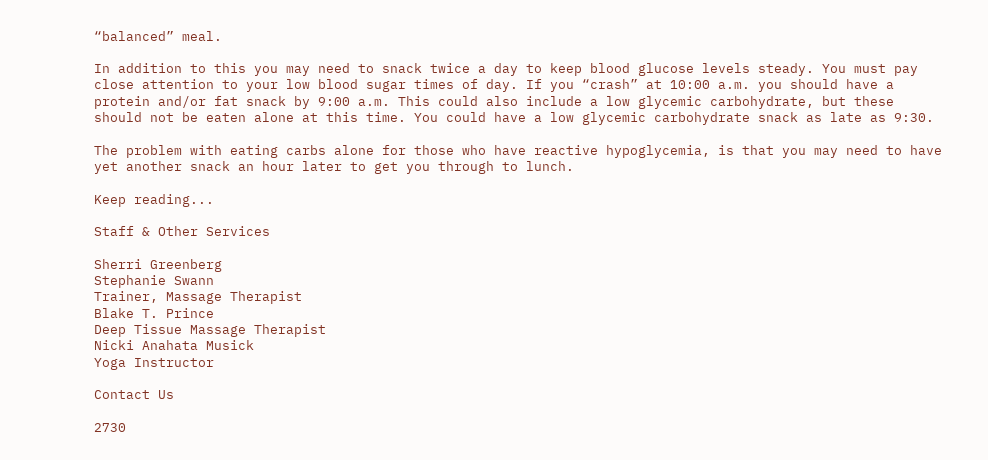“balanced” meal.

In addition to this you may need to snack twice a day to keep blood glucose levels steady. You must pay close attention to your low blood sugar times of day. If you “crash” at 10:00 a.m. you should have a protein and/or fat snack by 9:00 a.m. This could also include a low glycemic carbohydrate, but these should not be eaten alone at this time. You could have a low glycemic carbohydrate snack as late as 9:30.

The problem with eating carbs alone for those who have reactive hypoglycemia, is that you may need to have yet another snack an hour later to get you through to lunch.

Keep reading...

Staff & Other Services

Sherri Greenberg
Stephanie Swann
Trainer, Massage Therapist
Blake T. Prince
Deep Tissue Massage Therapist
Nicki Anahata Musick
Yoga Instructor

Contact Us

2730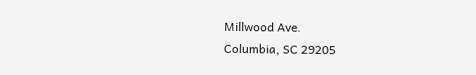Millwood Ave.
Columbia, SC 29205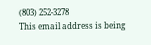(803) 252-3278
This email address is being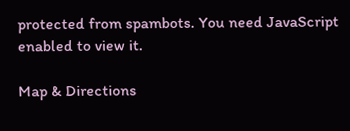protected from spambots. You need JavaScript enabled to view it.

Map & Directions